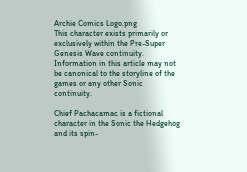Archie Comics Logo.png
This character exists primarily or exclusively within the Pre-Super Genesis Wave continuity.
Information in this article may not be canonical to the storyline of the games or any other Sonic continuity.

Chief Pachacamac is a fictional character in the Sonic the Hedgehog and its spin-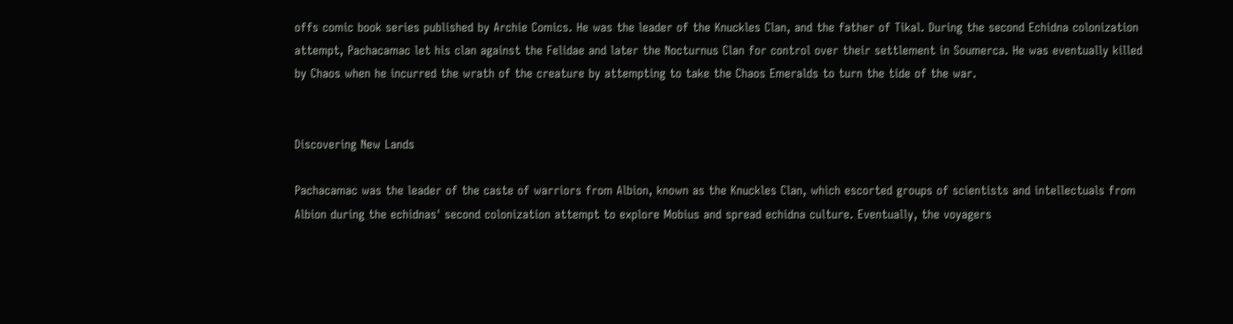offs comic book series published by Archie Comics. He was the leader of the Knuckles Clan, and the father of Tikal. During the second Echidna colonization attempt, Pachacamac let his clan against the Felidae and later the Nocturnus Clan for control over their settlement in Soumerca. He was eventually killed by Chaos when he incurred the wrath of the creature by attempting to take the Chaos Emeralds to turn the tide of the war.


Discovering New Lands

Pachacamac was the leader of the caste of warriors from Albion, known as the Knuckles Clan, which escorted groups of scientists and intellectuals from Albion during the echidnas' second colonization attempt to explore Mobius and spread echidna culture. Eventually, the voyagers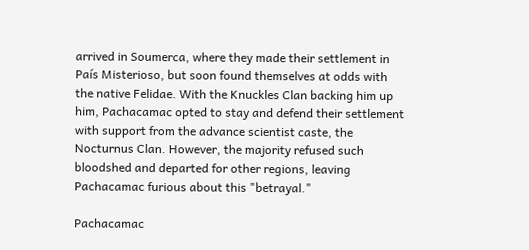arrived in Soumerca, where they made their settlement in País Misterioso, but soon found themselves at odds with the native Felidae. With the Knuckles Clan backing him up him, Pachacamac opted to stay and defend their settlement with support from the advance scientist caste, the Nocturnus Clan. However, the majority refused such bloodshed and departed for other regions, leaving Pachacamac furious about this "betrayal."

Pachacamac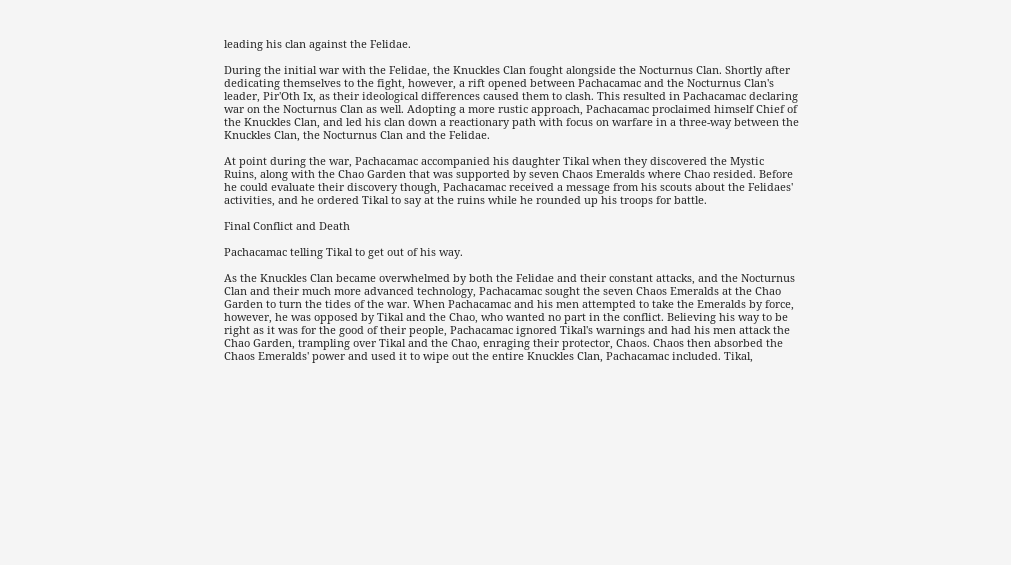leading his clan against the Felidae.

During the initial war with the Felidae, the Knuckles Clan fought alongside the Nocturnus Clan. Shortly after dedicating themselves to the fight, however, a rift opened between Pachacamac and the Nocturnus Clan's leader, Pir'Oth Ix, as their ideological differences caused them to clash. This resulted in Pachacamac declaring war on the Nocturnus Clan as well. Adopting a more rustic approach, Pachacamac proclaimed himself Chief of the Knuckles Clan, and led his clan down a reactionary path with focus on warfare in a three-way between the Knuckles Clan, the Nocturnus Clan and the Felidae.

At point during the war, Pachacamac accompanied his daughter Tikal when they discovered the Mystic Ruins, along with the Chao Garden that was supported by seven Chaos Emeralds where Chao resided. Before he could evaluate their discovery though, Pachacamac received a message from his scouts about the Felidaes' activities, and he ordered Tikal to say at the ruins while he rounded up his troops for battle.

Final Conflict and Death

Pachacamac telling Tikal to get out of his way.

As the Knuckles Clan became overwhelmed by both the Felidae and their constant attacks, and the Nocturnus Clan and their much more advanced technology, Pachacamac sought the seven Chaos Emeralds at the Chao Garden to turn the tides of the war. When Pachacamac and his men attempted to take the Emeralds by force, however, he was opposed by Tikal and the Chao, who wanted no part in the conflict. Believing his way to be right as it was for the good of their people, Pachacamac ignored Tikal's warnings and had his men attack the Chao Garden, trampling over Tikal and the Chao, enraging their protector, Chaos. Chaos then absorbed the Chaos Emeralds' power and used it to wipe out the entire Knuckles Clan, Pachacamac included. Tikal,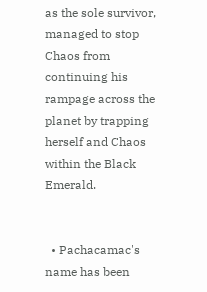as the sole survivor, managed to stop Chaos from continuing his rampage across the planet by trapping herself and Chaos within the Black Emerald.


  • Pachacamac's name has been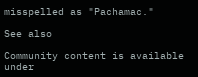misspelled as "Pachamac."

See also

Community content is available under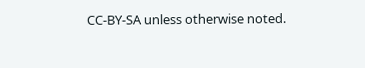CC-BY-SA unless otherwise noted.